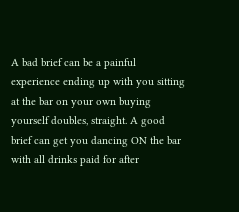A bad brief can be a painful experience ending up with you sitting at the bar on your own buying yourself doubles, straight. A good brief can get you dancing ON the bar with all drinks paid for after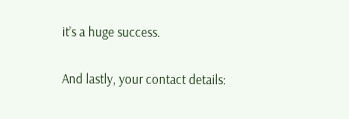it’s a huge success.

And lastly, your contact details: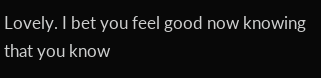Lovely. I bet you feel good now knowing that you know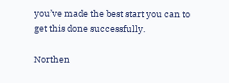you’ve made the best start you can to get this done successfully.

Northen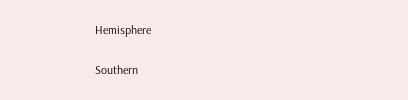Hemisphere

Southern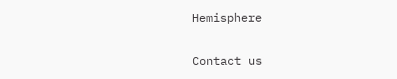Hemisphere

Contact us